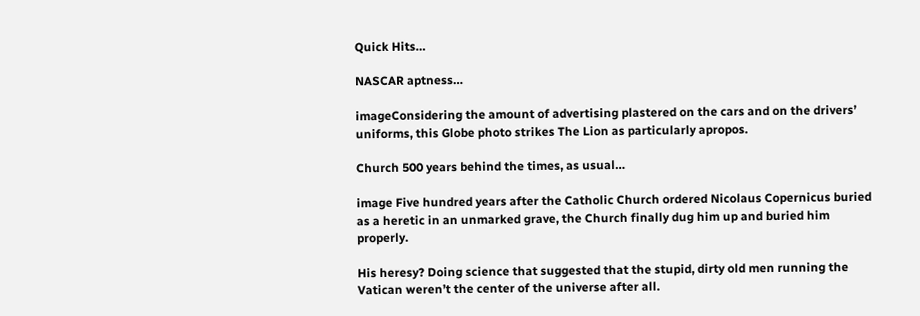Quick Hits…

NASCAR aptness…

imageConsidering the amount of advertising plastered on the cars and on the drivers’ uniforms, this Globe photo strikes The Lion as particularly apropos.

Church 500 years behind the times, as usual…

image Five hundred years after the Catholic Church ordered Nicolaus Copernicus buried as a heretic in an unmarked grave, the Church finally dug him up and buried him properly.

His heresy? Doing science that suggested that the stupid, dirty old men running the Vatican weren’t the center of the universe after all.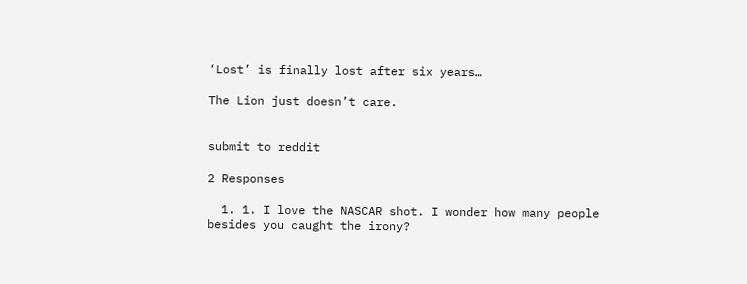‘Lost’ is finally lost after six years…

The Lion just doesn’t care.


submit to reddit

2 Responses

  1. 1. I love the NASCAR shot. I wonder how many people besides you caught the irony?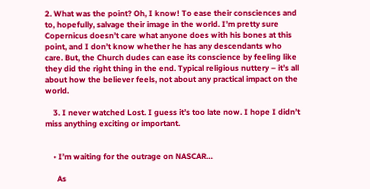2. What was the point? Oh, I know! To ease their consciences and to, hopefully, salvage their image in the world. I’m pretty sure Copernicus doesn’t care what anyone does with his bones at this point, and I don’t know whether he has any descendants who care. But, the Church dudes can ease its conscience by feeling like they did the right thing in the end. Typical religious nuttery – it’s all about how the believer feels, not about any practical impact on the world.

    3. I never watched Lost. I guess it’s too late now. I hope I didn’t miss anything exciting or important.


    • I’m waiting for the outrage on NASCAR…

      As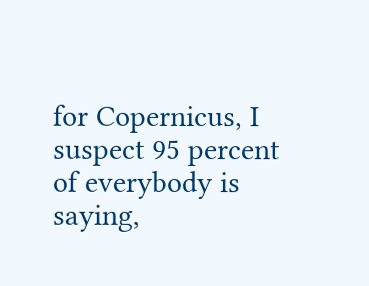for Copernicus, I suspect 95 percent of everybody is saying,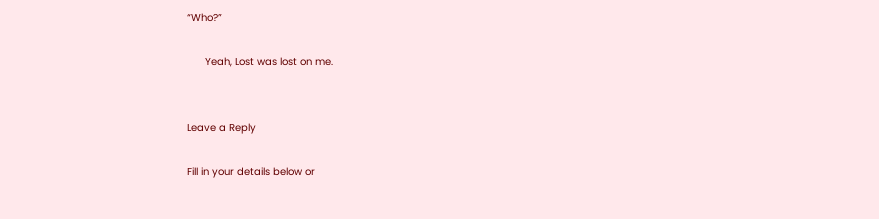“Who?”

      Yeah, Lost was lost on me.


Leave a Reply

Fill in your details below or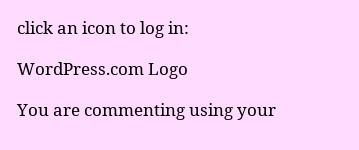click an icon to log in:

WordPress.com Logo

You are commenting using your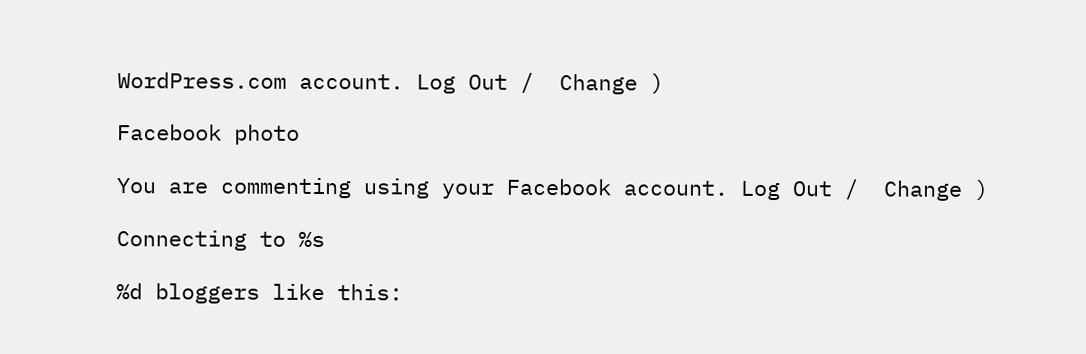WordPress.com account. Log Out /  Change )

Facebook photo

You are commenting using your Facebook account. Log Out /  Change )

Connecting to %s

%d bloggers like this: